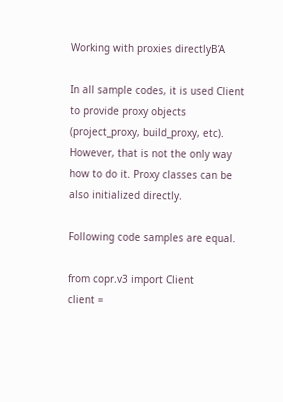Working with proxies directlyΒΆ

In all sample codes, it is used Client to provide proxy objects (project_proxy, build_proxy, etc). However, that is not the only way how to do it. Proxy classes can be also initialized directly.

Following code samples are equal.

from copr.v3 import Client
client =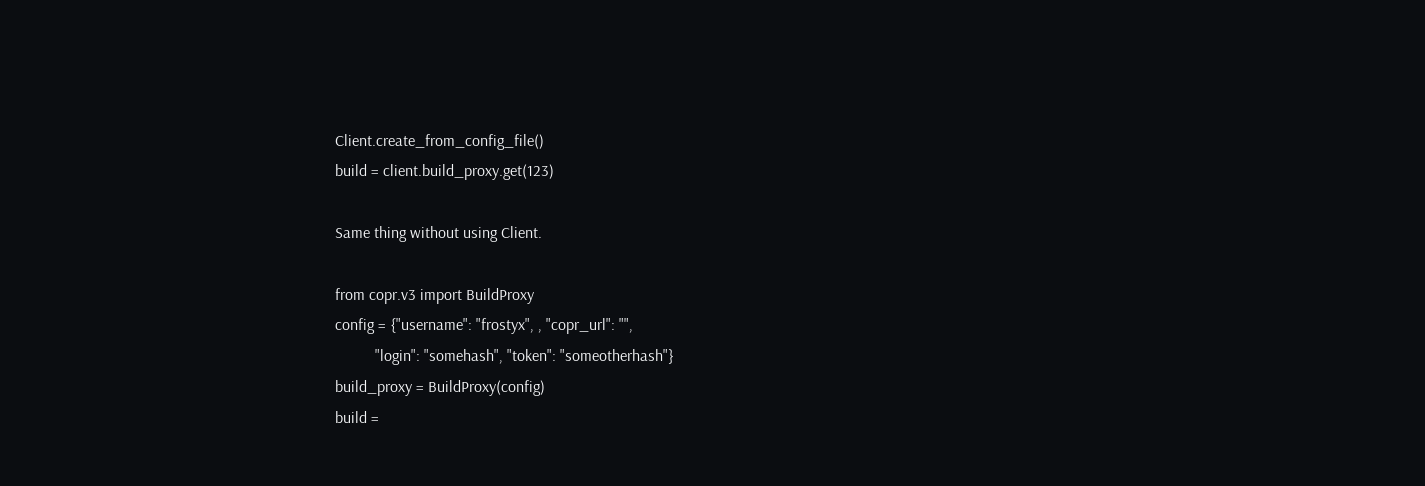Client.create_from_config_file()
build = client.build_proxy.get(123)

Same thing without using Client.

from copr.v3 import BuildProxy
config = {"username": "frostyx", , "copr_url": "",
          "login": "somehash", "token": "someotherhash"}
build_proxy = BuildProxy(config)
build =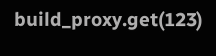build_proxy.get(123)